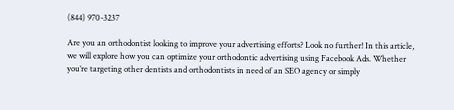(844) 970-3237

Are you an orthodontist looking to improve your advertising efforts? Look no further! In this article, we will explore how you can optimize your orthodontic advertising using Facebook Ads. Whether you’re targeting other dentists and orthodontists in need of an SEO agency or simply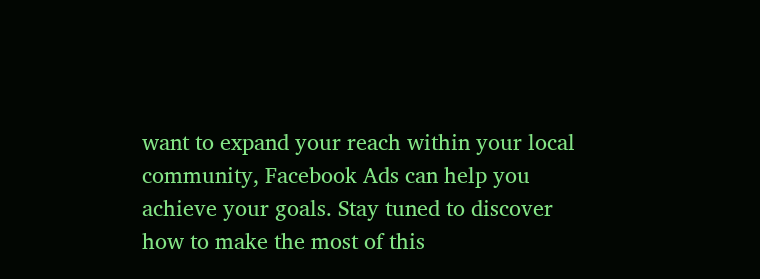want to expand your reach within your local community, Facebook Ads can help you achieve your goals. Stay tuned to discover how to make the most of this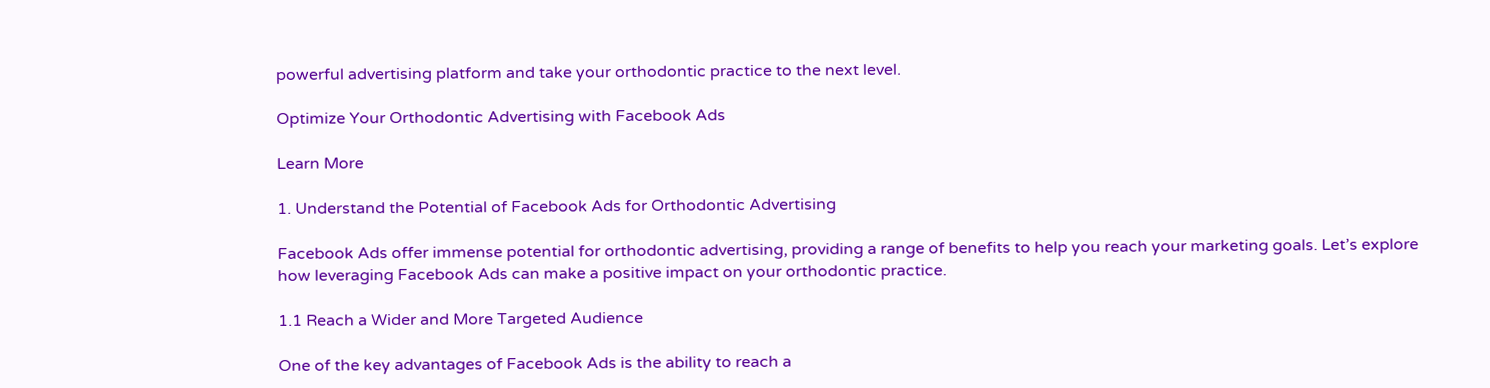powerful advertising platform and take your orthodontic practice to the next level.

Optimize Your Orthodontic Advertising with Facebook Ads

Learn More

1. Understand the Potential of Facebook Ads for Orthodontic Advertising

Facebook Ads offer immense potential for orthodontic advertising, providing a range of benefits to help you reach your marketing goals. Let’s explore how leveraging Facebook Ads can make a positive impact on your orthodontic practice.

1.1 Reach a Wider and More Targeted Audience

One of the key advantages of Facebook Ads is the ability to reach a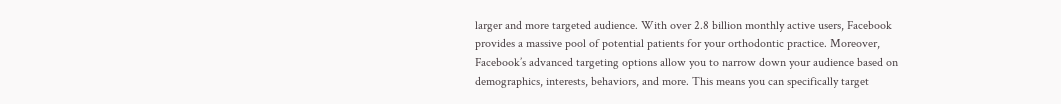larger and more targeted audience. With over 2.8 billion monthly active users, Facebook provides a massive pool of potential patients for your orthodontic practice. Moreover, Facebook’s advanced targeting options allow you to narrow down your audience based on demographics, interests, behaviors, and more. This means you can specifically target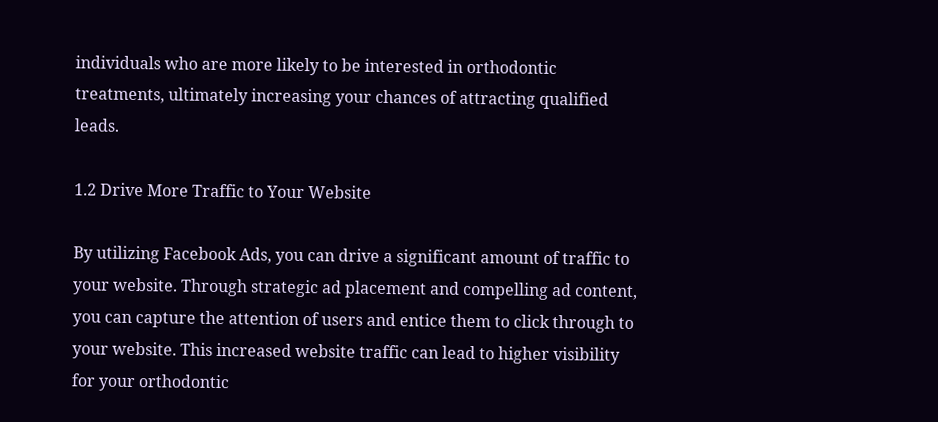individuals who are more likely to be interested in orthodontic treatments, ultimately increasing your chances of attracting qualified leads.

1.2 Drive More Traffic to Your Website

By utilizing Facebook Ads, you can drive a significant amount of traffic to your website. Through strategic ad placement and compelling ad content, you can capture the attention of users and entice them to click through to your website. This increased website traffic can lead to higher visibility for your orthodontic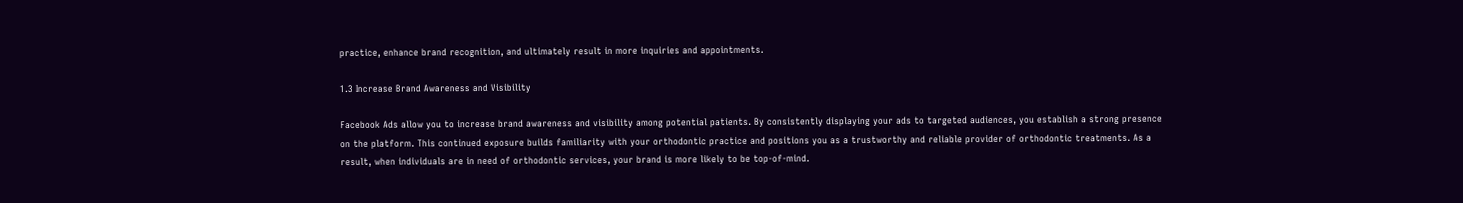practice, enhance brand recognition, and ultimately result in more inquiries and appointments.

1.3 Increase Brand Awareness and Visibility

Facebook Ads allow you to increase brand awareness and visibility among potential patients. By consistently displaying your ads to targeted audiences, you establish a strong presence on the platform. This continued exposure builds familiarity with your orthodontic practice and positions you as a trustworthy and reliable provider of orthodontic treatments. As a result, when individuals are in need of orthodontic services, your brand is more likely to be top-of-mind.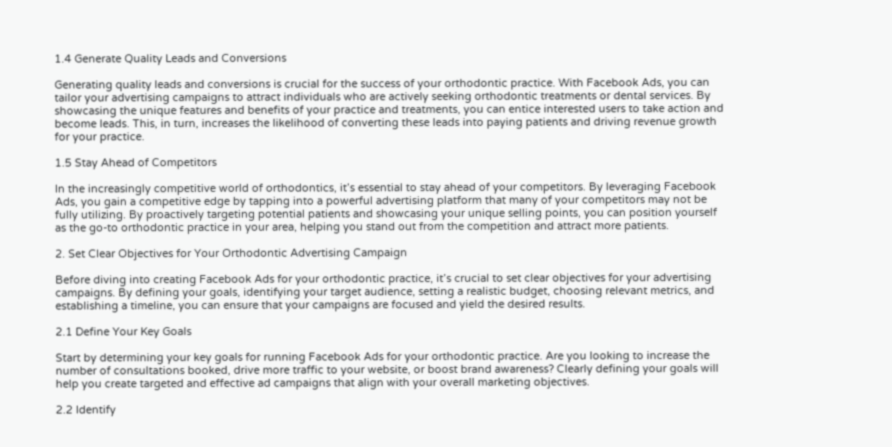1.4 Generate Quality Leads and Conversions

Generating quality leads and conversions is crucial for the success of your orthodontic practice. With Facebook Ads, you can tailor your advertising campaigns to attract individuals who are actively seeking orthodontic treatments or dental services. By showcasing the unique features and benefits of your practice and treatments, you can entice interested users to take action and become leads. This, in turn, increases the likelihood of converting these leads into paying patients and driving revenue growth for your practice.

1.5 Stay Ahead of Competitors

In the increasingly competitive world of orthodontics, it’s essential to stay ahead of your competitors. By leveraging Facebook Ads, you gain a competitive edge by tapping into a powerful advertising platform that many of your competitors may not be fully utilizing. By proactively targeting potential patients and showcasing your unique selling points, you can position yourself as the go-to orthodontic practice in your area, helping you stand out from the competition and attract more patients.

2. Set Clear Objectives for Your Orthodontic Advertising Campaign

Before diving into creating Facebook Ads for your orthodontic practice, it’s crucial to set clear objectives for your advertising campaigns. By defining your goals, identifying your target audience, setting a realistic budget, choosing relevant metrics, and establishing a timeline, you can ensure that your campaigns are focused and yield the desired results.

2.1 Define Your Key Goals

Start by determining your key goals for running Facebook Ads for your orthodontic practice. Are you looking to increase the number of consultations booked, drive more traffic to your website, or boost brand awareness? Clearly defining your goals will help you create targeted and effective ad campaigns that align with your overall marketing objectives.

2.2 Identify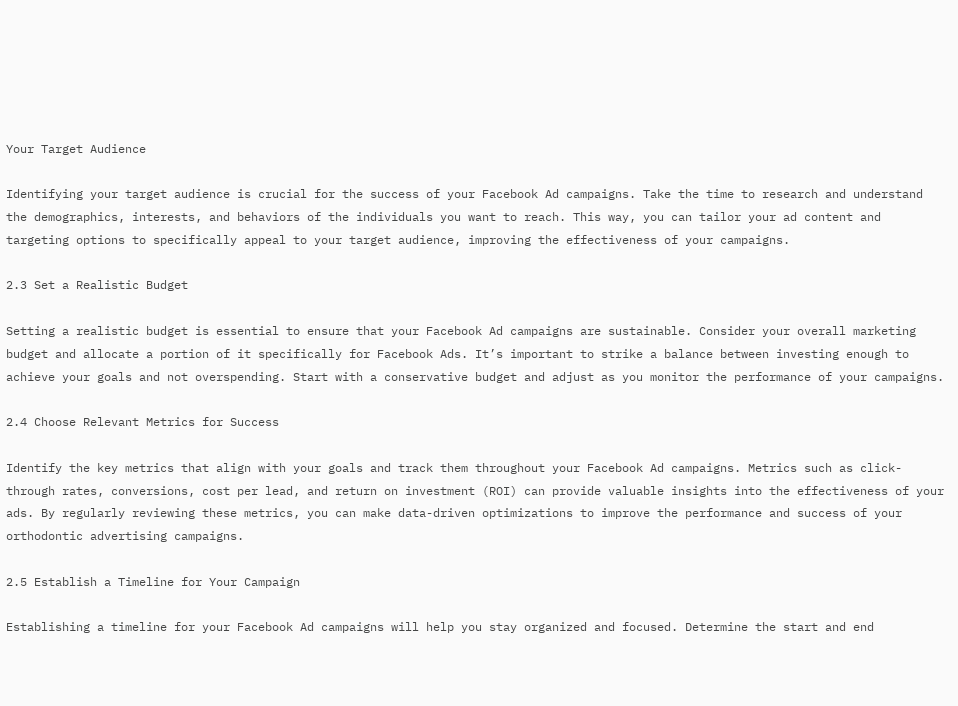Your Target Audience

Identifying your target audience is crucial for the success of your Facebook Ad campaigns. Take the time to research and understand the demographics, interests, and behaviors of the individuals you want to reach. This way, you can tailor your ad content and targeting options to specifically appeal to your target audience, improving the effectiveness of your campaigns.

2.3 Set a Realistic Budget

Setting a realistic budget is essential to ensure that your Facebook Ad campaigns are sustainable. Consider your overall marketing budget and allocate a portion of it specifically for Facebook Ads. It’s important to strike a balance between investing enough to achieve your goals and not overspending. Start with a conservative budget and adjust as you monitor the performance of your campaigns.

2.4 Choose Relevant Metrics for Success

Identify the key metrics that align with your goals and track them throughout your Facebook Ad campaigns. Metrics such as click-through rates, conversions, cost per lead, and return on investment (ROI) can provide valuable insights into the effectiveness of your ads. By regularly reviewing these metrics, you can make data-driven optimizations to improve the performance and success of your orthodontic advertising campaigns.

2.5 Establish a Timeline for Your Campaign

Establishing a timeline for your Facebook Ad campaigns will help you stay organized and focused. Determine the start and end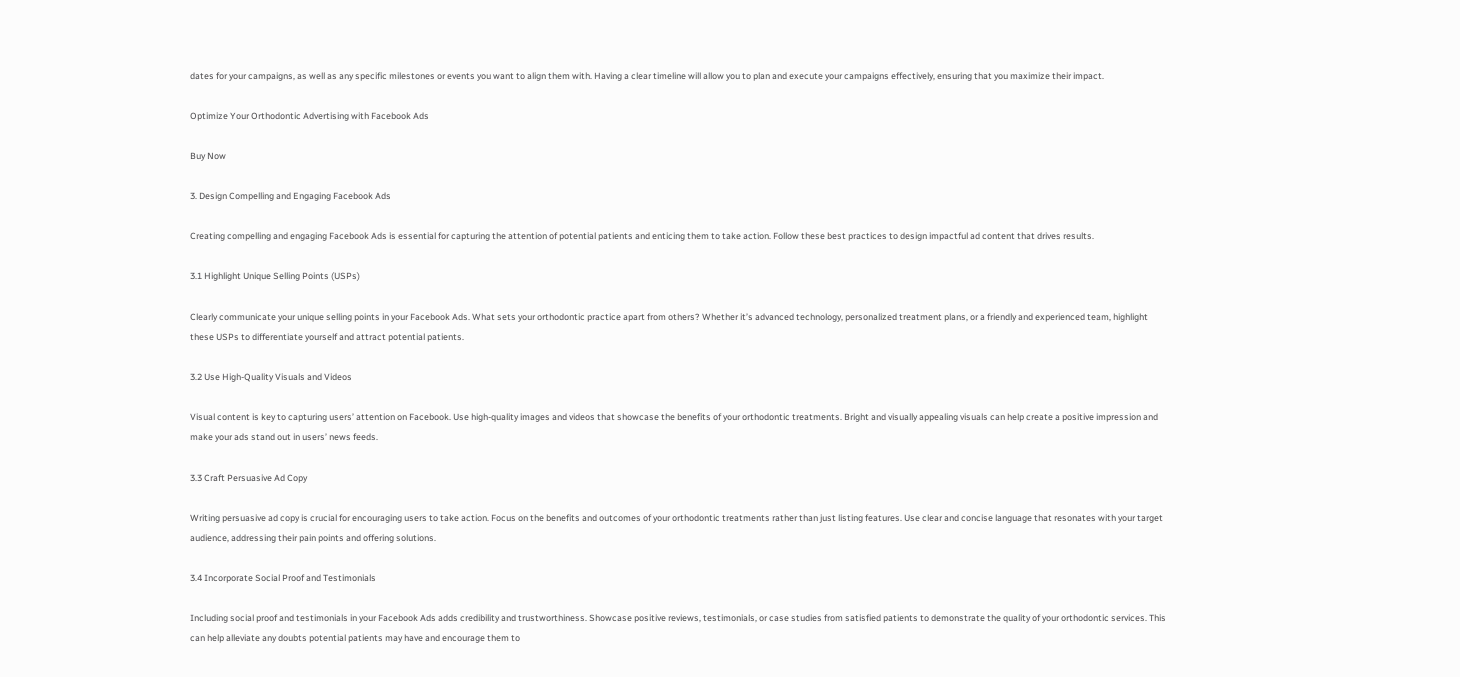dates for your campaigns, as well as any specific milestones or events you want to align them with. Having a clear timeline will allow you to plan and execute your campaigns effectively, ensuring that you maximize their impact.

Optimize Your Orthodontic Advertising with Facebook Ads

Buy Now

3. Design Compelling and Engaging Facebook Ads

Creating compelling and engaging Facebook Ads is essential for capturing the attention of potential patients and enticing them to take action. Follow these best practices to design impactful ad content that drives results.

3.1 Highlight Unique Selling Points (USPs)

Clearly communicate your unique selling points in your Facebook Ads. What sets your orthodontic practice apart from others? Whether it’s advanced technology, personalized treatment plans, or a friendly and experienced team, highlight these USPs to differentiate yourself and attract potential patients.

3.2 Use High-Quality Visuals and Videos

Visual content is key to capturing users’ attention on Facebook. Use high-quality images and videos that showcase the benefits of your orthodontic treatments. Bright and visually appealing visuals can help create a positive impression and make your ads stand out in users’ news feeds.

3.3 Craft Persuasive Ad Copy

Writing persuasive ad copy is crucial for encouraging users to take action. Focus on the benefits and outcomes of your orthodontic treatments rather than just listing features. Use clear and concise language that resonates with your target audience, addressing their pain points and offering solutions.

3.4 Incorporate Social Proof and Testimonials

Including social proof and testimonials in your Facebook Ads adds credibility and trustworthiness. Showcase positive reviews, testimonials, or case studies from satisfied patients to demonstrate the quality of your orthodontic services. This can help alleviate any doubts potential patients may have and encourage them to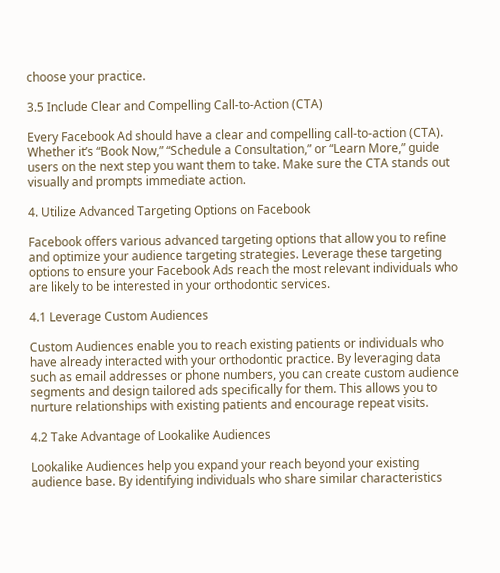choose your practice.

3.5 Include Clear and Compelling Call-to-Action (CTA)

Every Facebook Ad should have a clear and compelling call-to-action (CTA). Whether it’s “Book Now,” “Schedule a Consultation,” or “Learn More,” guide users on the next step you want them to take. Make sure the CTA stands out visually and prompts immediate action.

4. Utilize Advanced Targeting Options on Facebook

Facebook offers various advanced targeting options that allow you to refine and optimize your audience targeting strategies. Leverage these targeting options to ensure your Facebook Ads reach the most relevant individuals who are likely to be interested in your orthodontic services.

4.1 Leverage Custom Audiences

Custom Audiences enable you to reach existing patients or individuals who have already interacted with your orthodontic practice. By leveraging data such as email addresses or phone numbers, you can create custom audience segments and design tailored ads specifically for them. This allows you to nurture relationships with existing patients and encourage repeat visits.

4.2 Take Advantage of Lookalike Audiences

Lookalike Audiences help you expand your reach beyond your existing audience base. By identifying individuals who share similar characteristics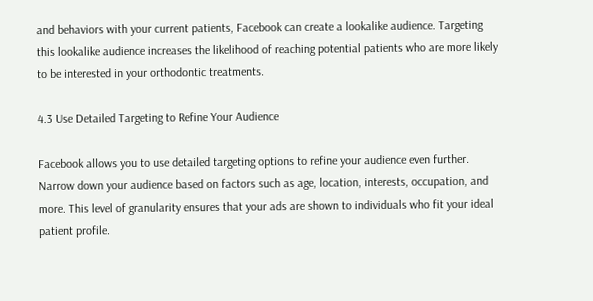and behaviors with your current patients, Facebook can create a lookalike audience. Targeting this lookalike audience increases the likelihood of reaching potential patients who are more likely to be interested in your orthodontic treatments.

4.3 Use Detailed Targeting to Refine Your Audience

Facebook allows you to use detailed targeting options to refine your audience even further. Narrow down your audience based on factors such as age, location, interests, occupation, and more. This level of granularity ensures that your ads are shown to individuals who fit your ideal patient profile.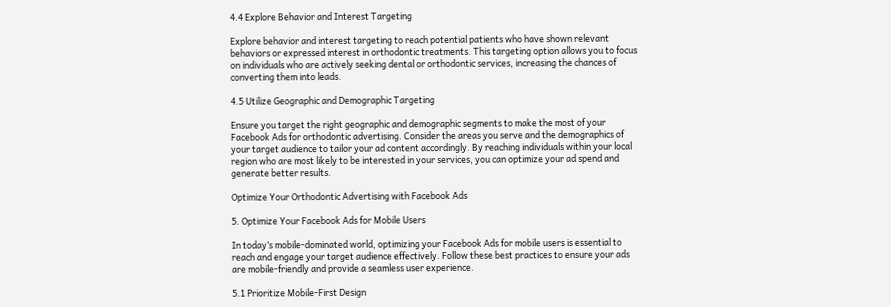4.4 Explore Behavior and Interest Targeting

Explore behavior and interest targeting to reach potential patients who have shown relevant behaviors or expressed interest in orthodontic treatments. This targeting option allows you to focus on individuals who are actively seeking dental or orthodontic services, increasing the chances of converting them into leads.

4.5 Utilize Geographic and Demographic Targeting

Ensure you target the right geographic and demographic segments to make the most of your Facebook Ads for orthodontic advertising. Consider the areas you serve and the demographics of your target audience to tailor your ad content accordingly. By reaching individuals within your local region who are most likely to be interested in your services, you can optimize your ad spend and generate better results.

Optimize Your Orthodontic Advertising with Facebook Ads

5. Optimize Your Facebook Ads for Mobile Users

In today’s mobile-dominated world, optimizing your Facebook Ads for mobile users is essential to reach and engage your target audience effectively. Follow these best practices to ensure your ads are mobile-friendly and provide a seamless user experience.

5.1 Prioritize Mobile-First Design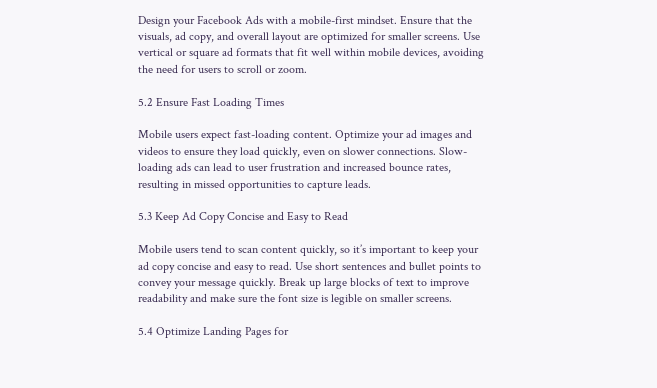Design your Facebook Ads with a mobile-first mindset. Ensure that the visuals, ad copy, and overall layout are optimized for smaller screens. Use vertical or square ad formats that fit well within mobile devices, avoiding the need for users to scroll or zoom.

5.2 Ensure Fast Loading Times

Mobile users expect fast-loading content. Optimize your ad images and videos to ensure they load quickly, even on slower connections. Slow-loading ads can lead to user frustration and increased bounce rates, resulting in missed opportunities to capture leads.

5.3 Keep Ad Copy Concise and Easy to Read

Mobile users tend to scan content quickly, so it’s important to keep your ad copy concise and easy to read. Use short sentences and bullet points to convey your message quickly. Break up large blocks of text to improve readability and make sure the font size is legible on smaller screens.

5.4 Optimize Landing Pages for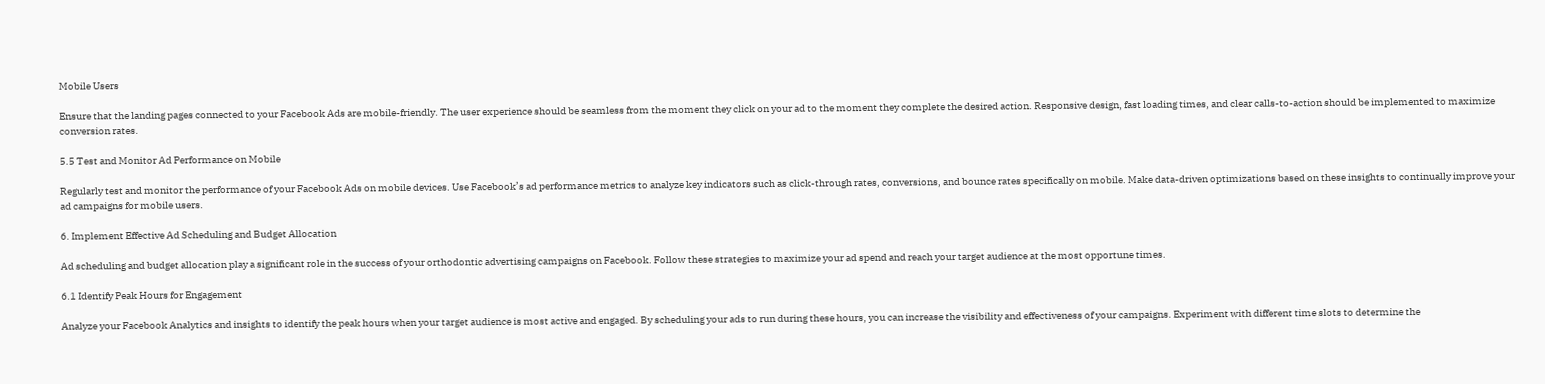Mobile Users

Ensure that the landing pages connected to your Facebook Ads are mobile-friendly. The user experience should be seamless from the moment they click on your ad to the moment they complete the desired action. Responsive design, fast loading times, and clear calls-to-action should be implemented to maximize conversion rates.

5.5 Test and Monitor Ad Performance on Mobile

Regularly test and monitor the performance of your Facebook Ads on mobile devices. Use Facebook’s ad performance metrics to analyze key indicators such as click-through rates, conversions, and bounce rates specifically on mobile. Make data-driven optimizations based on these insights to continually improve your ad campaigns for mobile users.

6. Implement Effective Ad Scheduling and Budget Allocation

Ad scheduling and budget allocation play a significant role in the success of your orthodontic advertising campaigns on Facebook. Follow these strategies to maximize your ad spend and reach your target audience at the most opportune times.

6.1 Identify Peak Hours for Engagement

Analyze your Facebook Analytics and insights to identify the peak hours when your target audience is most active and engaged. By scheduling your ads to run during these hours, you can increase the visibility and effectiveness of your campaigns. Experiment with different time slots to determine the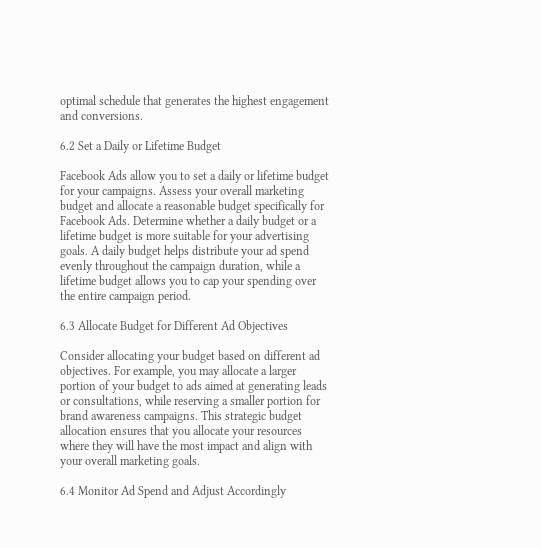optimal schedule that generates the highest engagement and conversions.

6.2 Set a Daily or Lifetime Budget

Facebook Ads allow you to set a daily or lifetime budget for your campaigns. Assess your overall marketing budget and allocate a reasonable budget specifically for Facebook Ads. Determine whether a daily budget or a lifetime budget is more suitable for your advertising goals. A daily budget helps distribute your ad spend evenly throughout the campaign duration, while a lifetime budget allows you to cap your spending over the entire campaign period.

6.3 Allocate Budget for Different Ad Objectives

Consider allocating your budget based on different ad objectives. For example, you may allocate a larger portion of your budget to ads aimed at generating leads or consultations, while reserving a smaller portion for brand awareness campaigns. This strategic budget allocation ensures that you allocate your resources where they will have the most impact and align with your overall marketing goals.

6.4 Monitor Ad Spend and Adjust Accordingly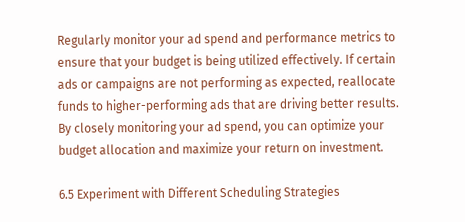Regularly monitor your ad spend and performance metrics to ensure that your budget is being utilized effectively. If certain ads or campaigns are not performing as expected, reallocate funds to higher-performing ads that are driving better results. By closely monitoring your ad spend, you can optimize your budget allocation and maximize your return on investment.

6.5 Experiment with Different Scheduling Strategies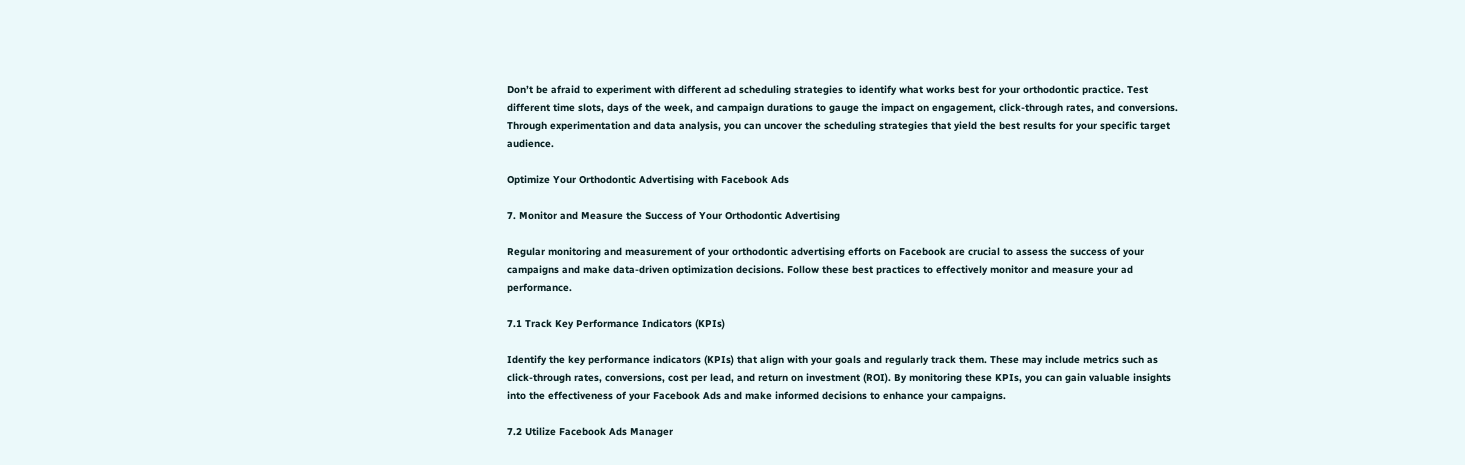Don’t be afraid to experiment with different ad scheduling strategies to identify what works best for your orthodontic practice. Test different time slots, days of the week, and campaign durations to gauge the impact on engagement, click-through rates, and conversions. Through experimentation and data analysis, you can uncover the scheduling strategies that yield the best results for your specific target audience.

Optimize Your Orthodontic Advertising with Facebook Ads

7. Monitor and Measure the Success of Your Orthodontic Advertising

Regular monitoring and measurement of your orthodontic advertising efforts on Facebook are crucial to assess the success of your campaigns and make data-driven optimization decisions. Follow these best practices to effectively monitor and measure your ad performance.

7.1 Track Key Performance Indicators (KPIs)

Identify the key performance indicators (KPIs) that align with your goals and regularly track them. These may include metrics such as click-through rates, conversions, cost per lead, and return on investment (ROI). By monitoring these KPIs, you can gain valuable insights into the effectiveness of your Facebook Ads and make informed decisions to enhance your campaigns.

7.2 Utilize Facebook Ads Manager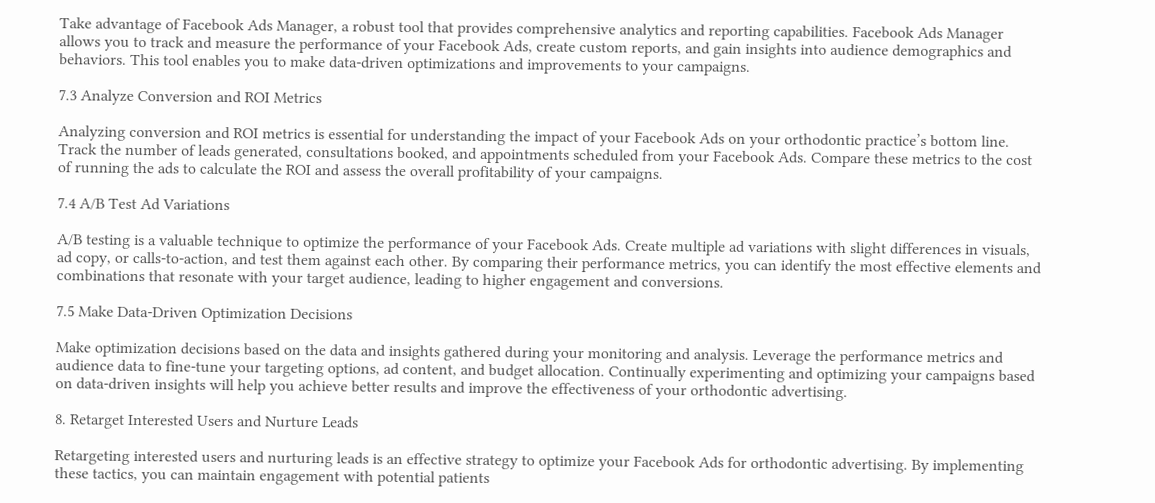Take advantage of Facebook Ads Manager, a robust tool that provides comprehensive analytics and reporting capabilities. Facebook Ads Manager allows you to track and measure the performance of your Facebook Ads, create custom reports, and gain insights into audience demographics and behaviors. This tool enables you to make data-driven optimizations and improvements to your campaigns.

7.3 Analyze Conversion and ROI Metrics

Analyzing conversion and ROI metrics is essential for understanding the impact of your Facebook Ads on your orthodontic practice’s bottom line. Track the number of leads generated, consultations booked, and appointments scheduled from your Facebook Ads. Compare these metrics to the cost of running the ads to calculate the ROI and assess the overall profitability of your campaigns.

7.4 A/B Test Ad Variations

A/B testing is a valuable technique to optimize the performance of your Facebook Ads. Create multiple ad variations with slight differences in visuals, ad copy, or calls-to-action, and test them against each other. By comparing their performance metrics, you can identify the most effective elements and combinations that resonate with your target audience, leading to higher engagement and conversions.

7.5 Make Data-Driven Optimization Decisions

Make optimization decisions based on the data and insights gathered during your monitoring and analysis. Leverage the performance metrics and audience data to fine-tune your targeting options, ad content, and budget allocation. Continually experimenting and optimizing your campaigns based on data-driven insights will help you achieve better results and improve the effectiveness of your orthodontic advertising.

8. Retarget Interested Users and Nurture Leads

Retargeting interested users and nurturing leads is an effective strategy to optimize your Facebook Ads for orthodontic advertising. By implementing these tactics, you can maintain engagement with potential patients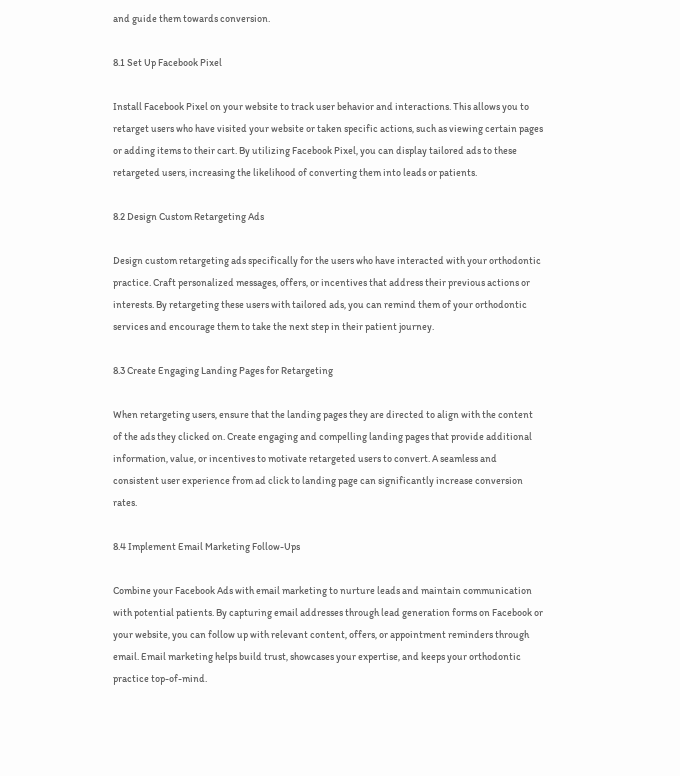and guide them towards conversion.

8.1 Set Up Facebook Pixel

Install Facebook Pixel on your website to track user behavior and interactions. This allows you to retarget users who have visited your website or taken specific actions, such as viewing certain pages or adding items to their cart. By utilizing Facebook Pixel, you can display tailored ads to these retargeted users, increasing the likelihood of converting them into leads or patients.

8.2 Design Custom Retargeting Ads

Design custom retargeting ads specifically for the users who have interacted with your orthodontic practice. Craft personalized messages, offers, or incentives that address their previous actions or interests. By retargeting these users with tailored ads, you can remind them of your orthodontic services and encourage them to take the next step in their patient journey.

8.3 Create Engaging Landing Pages for Retargeting

When retargeting users, ensure that the landing pages they are directed to align with the content of the ads they clicked on. Create engaging and compelling landing pages that provide additional information, value, or incentives to motivate retargeted users to convert. A seamless and consistent user experience from ad click to landing page can significantly increase conversion rates.

8.4 Implement Email Marketing Follow-Ups

Combine your Facebook Ads with email marketing to nurture leads and maintain communication with potential patients. By capturing email addresses through lead generation forms on Facebook or your website, you can follow up with relevant content, offers, or appointment reminders through email. Email marketing helps build trust, showcases your expertise, and keeps your orthodontic practice top-of-mind.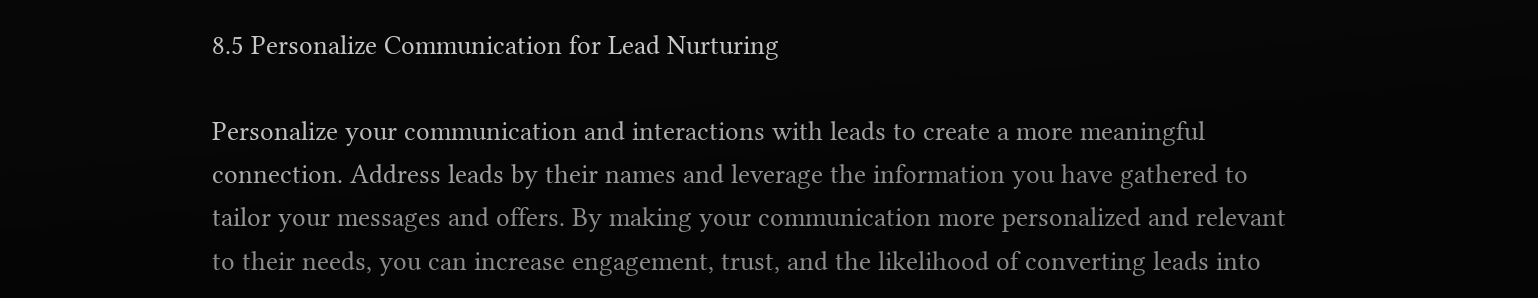8.5 Personalize Communication for Lead Nurturing

Personalize your communication and interactions with leads to create a more meaningful connection. Address leads by their names and leverage the information you have gathered to tailor your messages and offers. By making your communication more personalized and relevant to their needs, you can increase engagement, trust, and the likelihood of converting leads into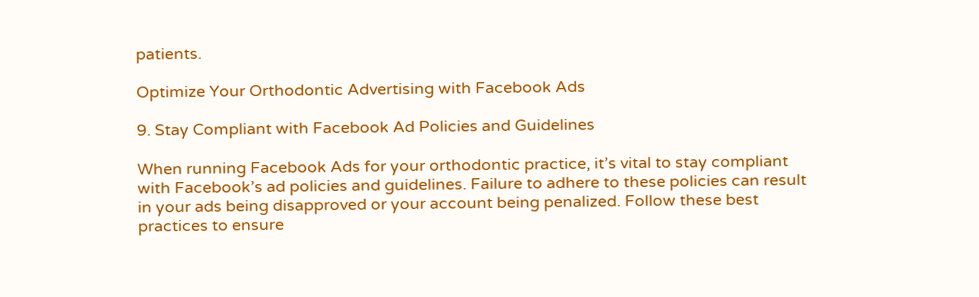patients.

Optimize Your Orthodontic Advertising with Facebook Ads

9. Stay Compliant with Facebook Ad Policies and Guidelines

When running Facebook Ads for your orthodontic practice, it’s vital to stay compliant with Facebook’s ad policies and guidelines. Failure to adhere to these policies can result in your ads being disapproved or your account being penalized. Follow these best practices to ensure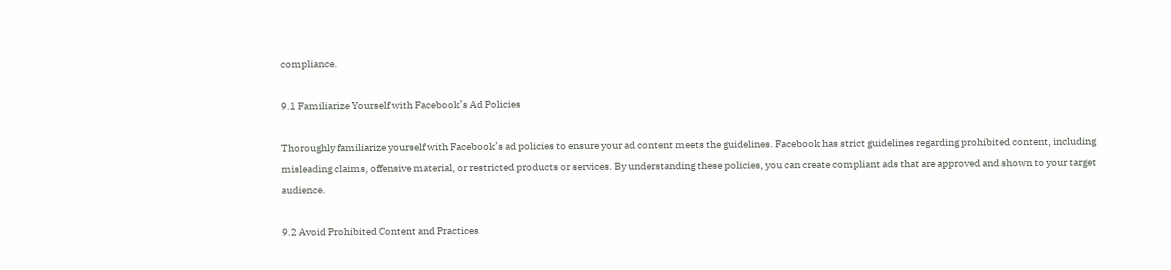compliance.

9.1 Familiarize Yourself with Facebook’s Ad Policies

Thoroughly familiarize yourself with Facebook’s ad policies to ensure your ad content meets the guidelines. Facebook has strict guidelines regarding prohibited content, including misleading claims, offensive material, or restricted products or services. By understanding these policies, you can create compliant ads that are approved and shown to your target audience.

9.2 Avoid Prohibited Content and Practices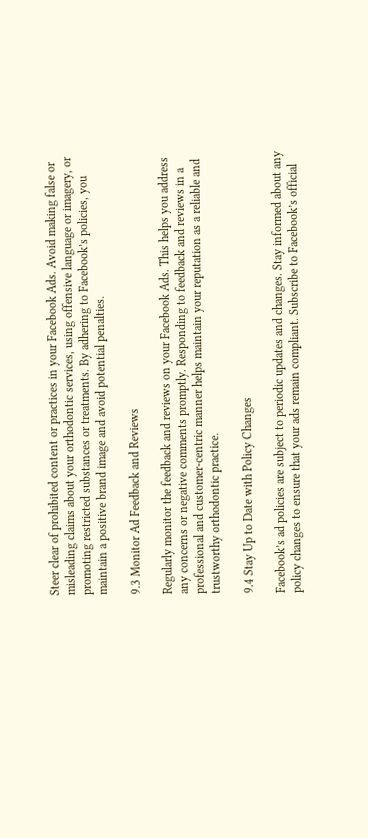Steer clear of prohibited content or practices in your Facebook Ads. Avoid making false or misleading claims about your orthodontic services, using offensive language or imagery, or promoting restricted substances or treatments. By adhering to Facebook’s policies, you maintain a positive brand image and avoid potential penalties.

9.3 Monitor Ad Feedback and Reviews

Regularly monitor the feedback and reviews on your Facebook Ads. This helps you address any concerns or negative comments promptly. Responding to feedback and reviews in a professional and customer-centric manner helps maintain your reputation as a reliable and trustworthy orthodontic practice.

9.4 Stay Up to Date with Policy Changes

Facebook’s ad policies are subject to periodic updates and changes. Stay informed about any policy changes to ensure that your ads remain compliant. Subscribe to Facebook’s official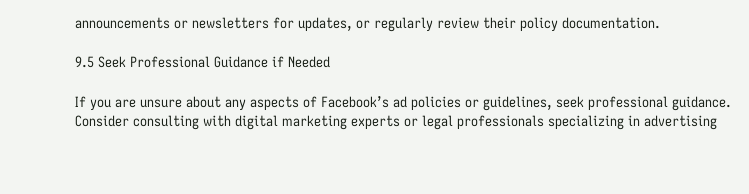announcements or newsletters for updates, or regularly review their policy documentation.

9.5 Seek Professional Guidance if Needed

If you are unsure about any aspects of Facebook’s ad policies or guidelines, seek professional guidance. Consider consulting with digital marketing experts or legal professionals specializing in advertising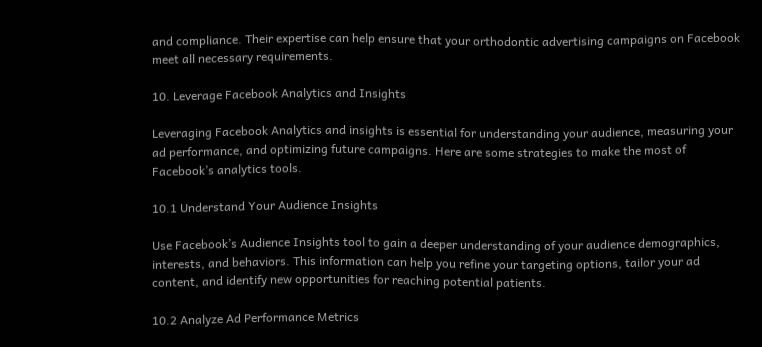and compliance. Their expertise can help ensure that your orthodontic advertising campaigns on Facebook meet all necessary requirements.

10. Leverage Facebook Analytics and Insights

Leveraging Facebook Analytics and insights is essential for understanding your audience, measuring your ad performance, and optimizing future campaigns. Here are some strategies to make the most of Facebook’s analytics tools.

10.1 Understand Your Audience Insights

Use Facebook’s Audience Insights tool to gain a deeper understanding of your audience demographics, interests, and behaviors. This information can help you refine your targeting options, tailor your ad content, and identify new opportunities for reaching potential patients.

10.2 Analyze Ad Performance Metrics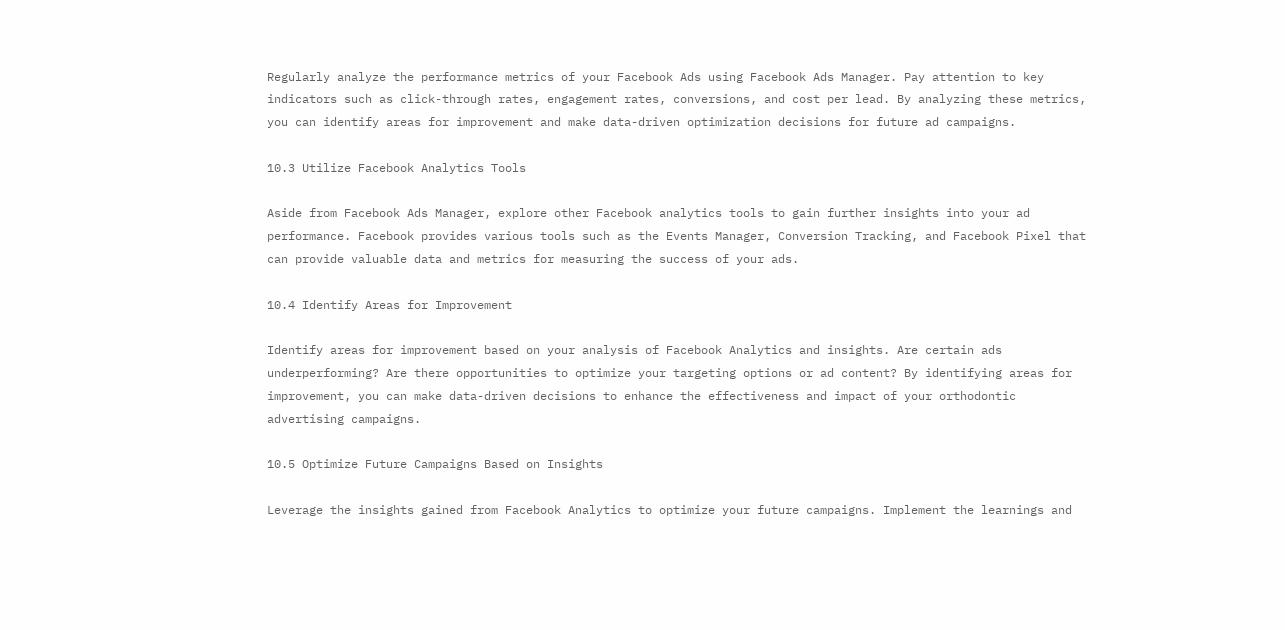Regularly analyze the performance metrics of your Facebook Ads using Facebook Ads Manager. Pay attention to key indicators such as click-through rates, engagement rates, conversions, and cost per lead. By analyzing these metrics, you can identify areas for improvement and make data-driven optimization decisions for future ad campaigns.

10.3 Utilize Facebook Analytics Tools

Aside from Facebook Ads Manager, explore other Facebook analytics tools to gain further insights into your ad performance. Facebook provides various tools such as the Events Manager, Conversion Tracking, and Facebook Pixel that can provide valuable data and metrics for measuring the success of your ads.

10.4 Identify Areas for Improvement

Identify areas for improvement based on your analysis of Facebook Analytics and insights. Are certain ads underperforming? Are there opportunities to optimize your targeting options or ad content? By identifying areas for improvement, you can make data-driven decisions to enhance the effectiveness and impact of your orthodontic advertising campaigns.

10.5 Optimize Future Campaigns Based on Insights

Leverage the insights gained from Facebook Analytics to optimize your future campaigns. Implement the learnings and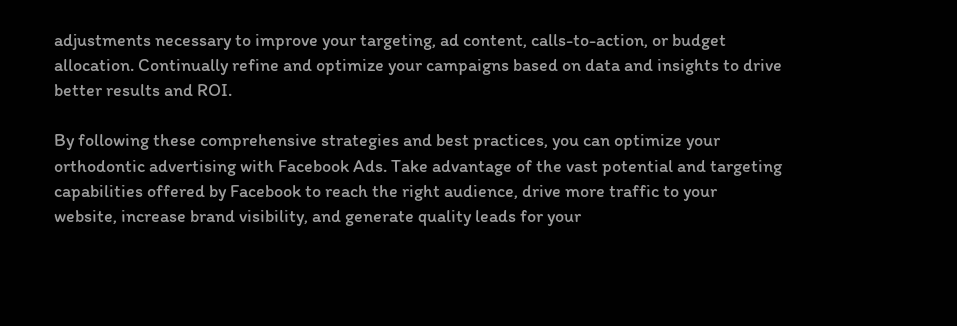adjustments necessary to improve your targeting, ad content, calls-to-action, or budget allocation. Continually refine and optimize your campaigns based on data and insights to drive better results and ROI.

By following these comprehensive strategies and best practices, you can optimize your orthodontic advertising with Facebook Ads. Take advantage of the vast potential and targeting capabilities offered by Facebook to reach the right audience, drive more traffic to your website, increase brand visibility, and generate quality leads for your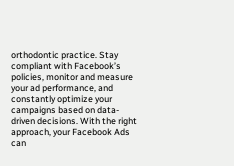orthodontic practice. Stay compliant with Facebook’s policies, monitor and measure your ad performance, and constantly optimize your campaigns based on data-driven decisions. With the right approach, your Facebook Ads can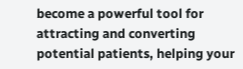become a powerful tool for attracting and converting potential patients, helping your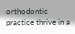orthodontic practice thrive in a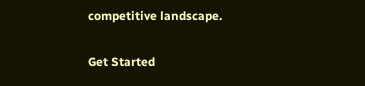competitive landscape.

Get Started